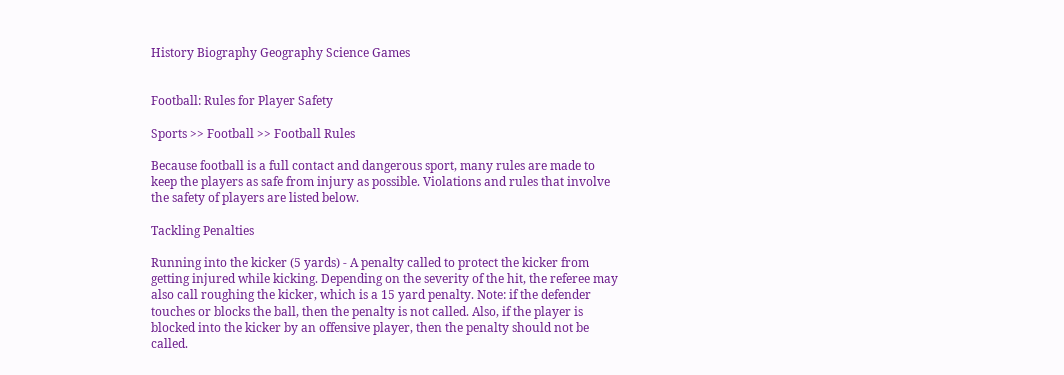History Biography Geography Science Games


Football: Rules for Player Safety

Sports >> Football >> Football Rules

Because football is a full contact and dangerous sport, many rules are made to keep the players as safe from injury as possible. Violations and rules that involve the safety of players are listed below.

Tackling Penalties

Running into the kicker (5 yards) - A penalty called to protect the kicker from getting injured while kicking. Depending on the severity of the hit, the referee may also call roughing the kicker, which is a 15 yard penalty. Note: if the defender touches or blocks the ball, then the penalty is not called. Also, if the player is blocked into the kicker by an offensive player, then the penalty should not be called.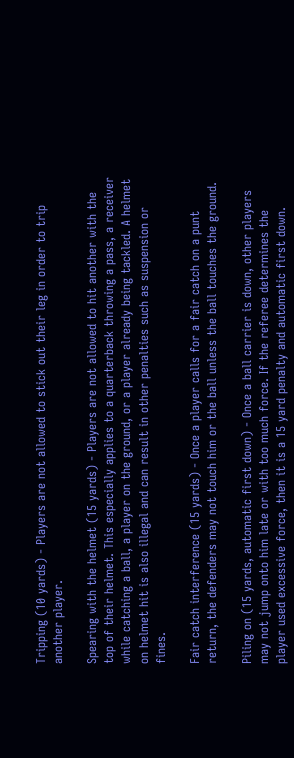Tripping (10 yards) - Players are not allowed to stick out their leg in order to trip another player.

Spearing with the helmet (15 yards) - Players are not allowed to hit another with the top of their helmet. This especially applies to a quarterback throwing a pass, a receiver while catching a ball, a player on the ground, or a player already being tackled. A helmet on helmet hit is also illegal and can result in other penalties such as suspension or fines.

Fair catch interference (15 yards) - Once a player calls for a fair catch on a punt return, the defenders may not touch him or the ball unless the ball touches the ground.

Piling on (15 yards, automatic first down) - Once a ball carrier is down, other players may not jump onto him late or with too much force. If the referee determines the player used excessive force, then it is a 15 yard penalty and automatic first down.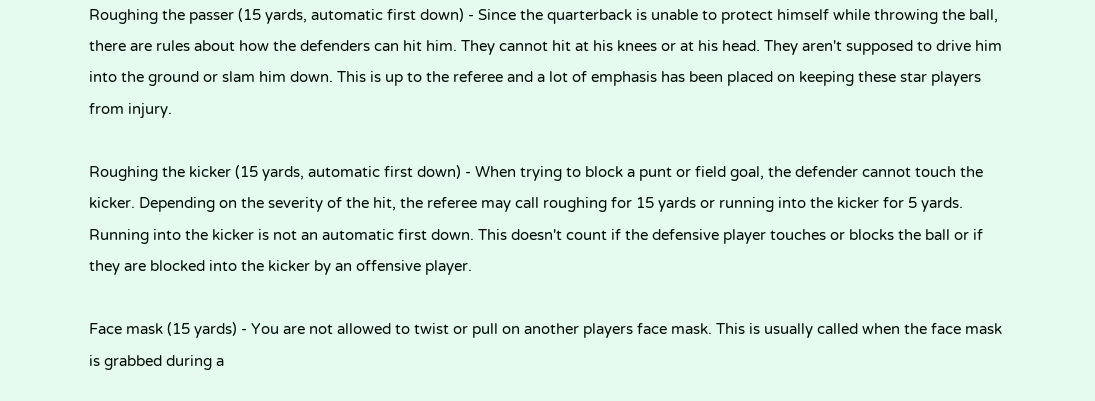Roughing the passer (15 yards, automatic first down) - Since the quarterback is unable to protect himself while throwing the ball, there are rules about how the defenders can hit him. They cannot hit at his knees or at his head. They aren't supposed to drive him into the ground or slam him down. This is up to the referee and a lot of emphasis has been placed on keeping these star players from injury.

Roughing the kicker (15 yards, automatic first down) - When trying to block a punt or field goal, the defender cannot touch the kicker. Depending on the severity of the hit, the referee may call roughing for 15 yards or running into the kicker for 5 yards. Running into the kicker is not an automatic first down. This doesn't count if the defensive player touches or blocks the ball or if they are blocked into the kicker by an offensive player.

Face mask (15 yards) - You are not allowed to twist or pull on another players face mask. This is usually called when the face mask is grabbed during a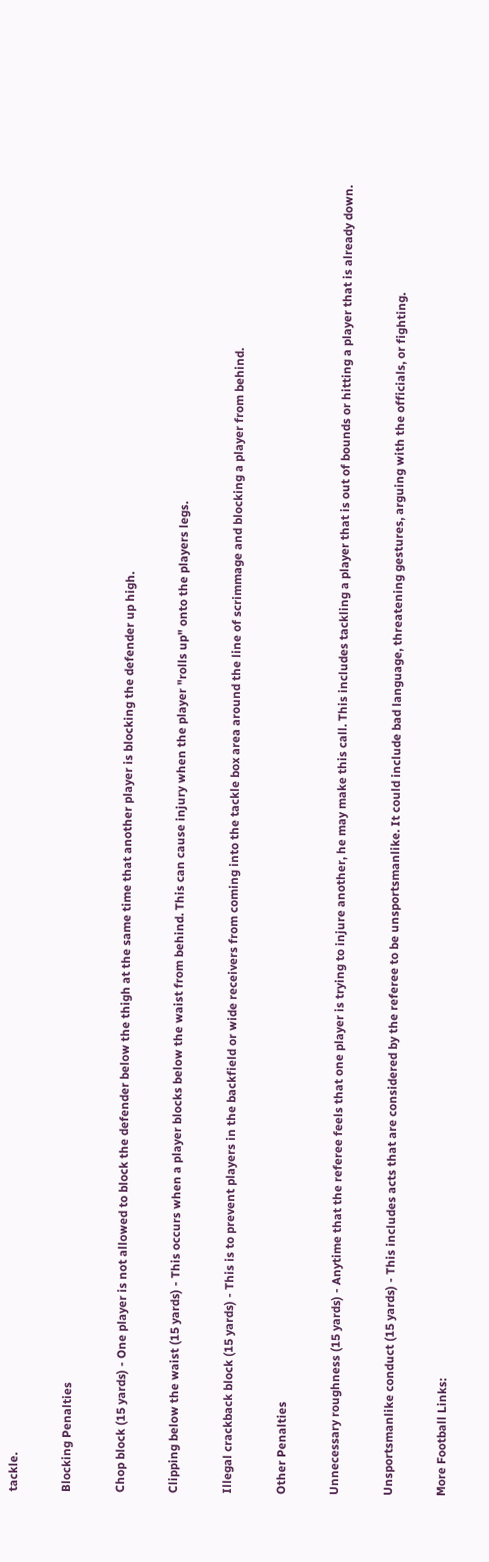tackle.

Blocking Penalties

Chop block (15 yards) - One player is not allowed to block the defender below the thigh at the same time that another player is blocking the defender up high.

Clipping below the waist (15 yards) - This occurs when a player blocks below the waist from behind. This can cause injury when the player "rolls up" onto the players legs.

Illegal crackback block (15 yards) - This is to prevent players in the backfield or wide receivers from coming into the tackle box area around the line of scrimmage and blocking a player from behind.

Other Penalties

Unnecessary roughness (15 yards) - Anytime that the referee feels that one player is trying to injure another, he may make this call. This includes tackling a player that is out of bounds or hitting a player that is already down.

Unsportsmanlike conduct (15 yards) - This includes acts that are considered by the referee to be unsportsmanlike. It could include bad language, threatening gestures, arguing with the officials, or fighting.

More Football Links: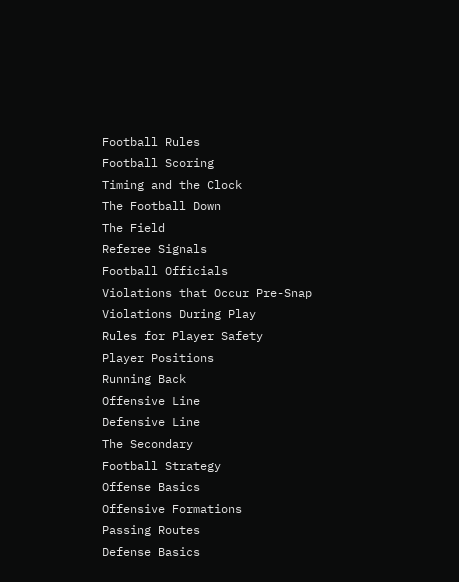Football Rules
Football Scoring
Timing and the Clock
The Football Down
The Field
Referee Signals
Football Officials
Violations that Occur Pre-Snap
Violations During Play
Rules for Player Safety
Player Positions
Running Back
Offensive Line
Defensive Line
The Secondary
Football Strategy
Offense Basics
Offensive Formations
Passing Routes
Defense Basics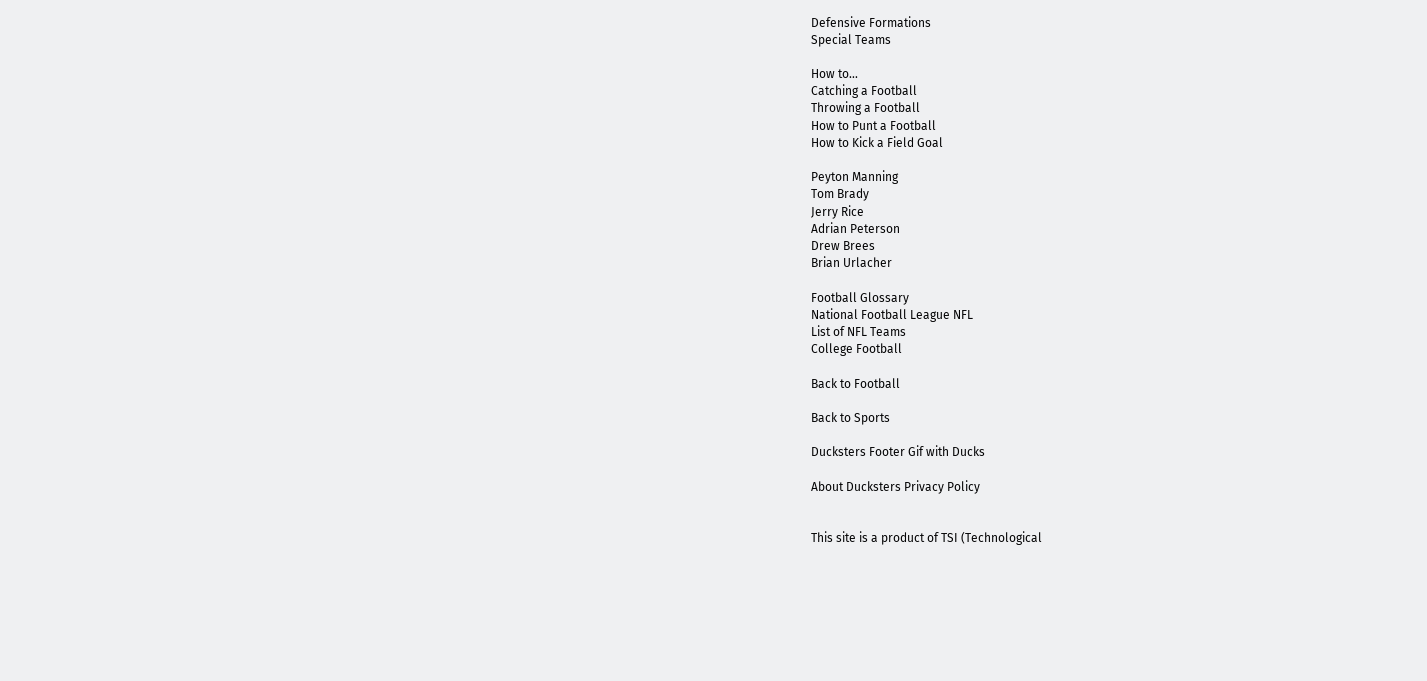Defensive Formations
Special Teams

How to...
Catching a Football
Throwing a Football
How to Punt a Football
How to Kick a Field Goal

Peyton Manning
Tom Brady
Jerry Rice
Adrian Peterson
Drew Brees
Brian Urlacher

Football Glossary
National Football League NFL
List of NFL Teams
College Football

Back to Football

Back to Sports

Ducksters Footer Gif with Ducks

About Ducksters Privacy Policy


This site is a product of TSI (Technological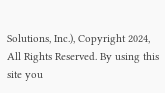Solutions, Inc.), Copyright 2024, All Rights Reserved. By using this site you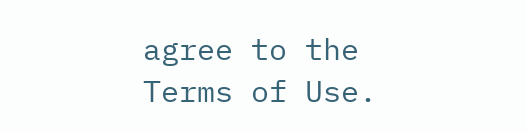agree to the Terms of Use.